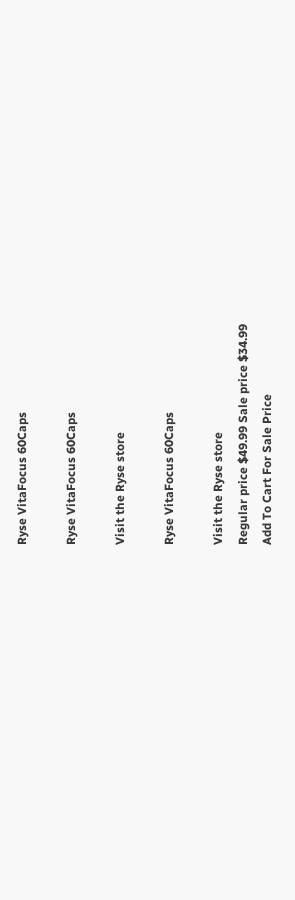Ryse VitaFocus 60Caps

Ryse VitaFocus 60Caps

Visit the Ryse store

Ryse VitaFocus 60Caps

Visit the Ryse store
Regular price $49.99 Sale price $34.99
Add To Cart For Sale Price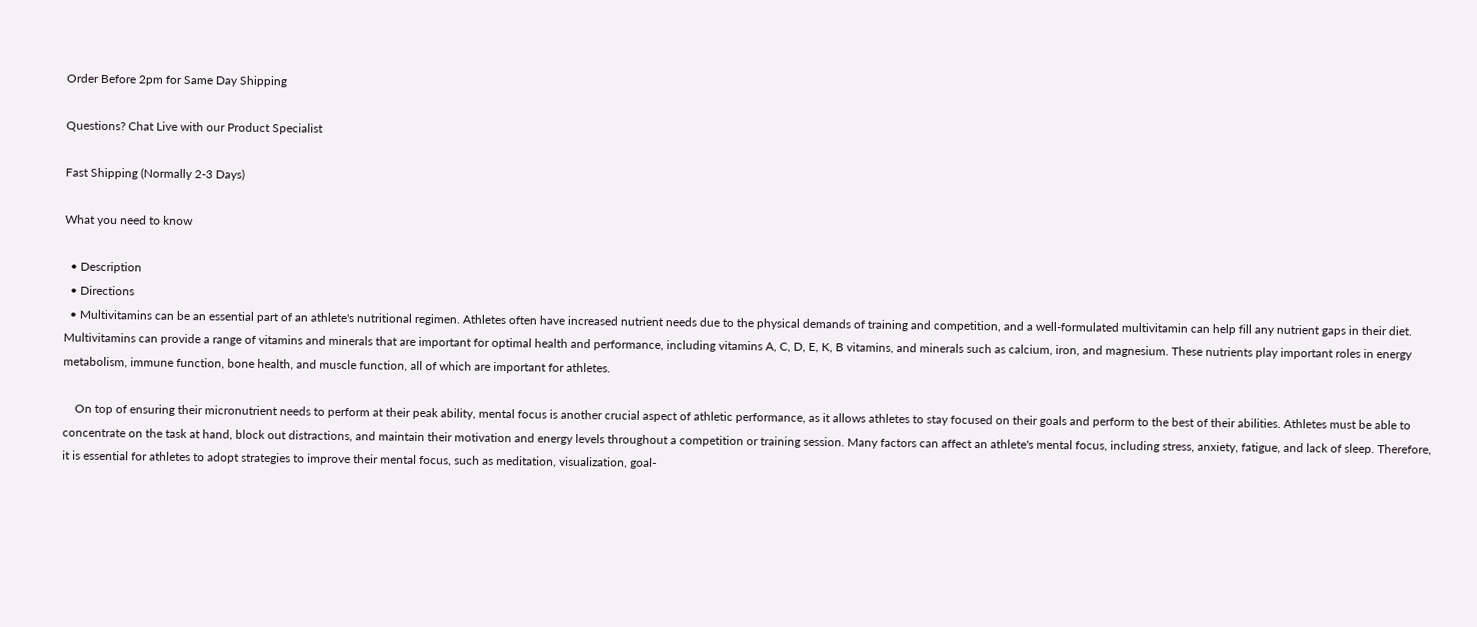Order Before 2pm for Same Day Shipping

Questions? Chat Live with our Product Specialist

Fast Shipping (Normally 2-3 Days)

What you need to know

  • Description
  • Directions
  • Multivitamins can be an essential part of an athlete's nutritional regimen. Athletes often have increased nutrient needs due to the physical demands of training and competition, and a well-formulated multivitamin can help fill any nutrient gaps in their diet. Multivitamins can provide a range of vitamins and minerals that are important for optimal health and performance, including vitamins A, C, D, E, K, B vitamins, and minerals such as calcium, iron, and magnesium. These nutrients play important roles in energy metabolism, immune function, bone health, and muscle function, all of which are important for athletes.

    On top of ensuring their micronutrient needs to perform at their peak ability, mental focus is another crucial aspect of athletic performance, as it allows athletes to stay focused on their goals and perform to the best of their abilities. Athletes must be able to concentrate on the task at hand, block out distractions, and maintain their motivation and energy levels throughout a competition or training session. Many factors can affect an athlete's mental focus, including stress, anxiety, fatigue, and lack of sleep. Therefore, it is essential for athletes to adopt strategies to improve their mental focus, such as meditation, visualization, goal-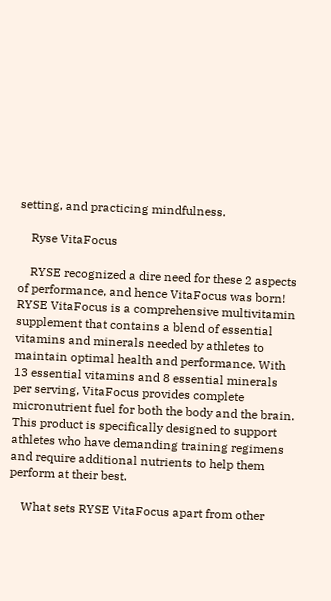setting, and practicing mindfulness.

    Ryse VitaFocus

    RYSE recognized a dire need for these 2 aspects of performance, and hence VitaFocus was born! RYSE VitaFocus is a comprehensive multivitamin supplement that contains a blend of essential vitamins and minerals needed by athletes to maintain optimal health and performance. With 13 essential vitamins and 8 essential minerals per serving, VitaFocus provides complete micronutrient fuel for both the body and the brain. This product is specifically designed to support athletes who have demanding training regimens and require additional nutrients to help them perform at their best.

    What sets RYSE VitaFocus apart from other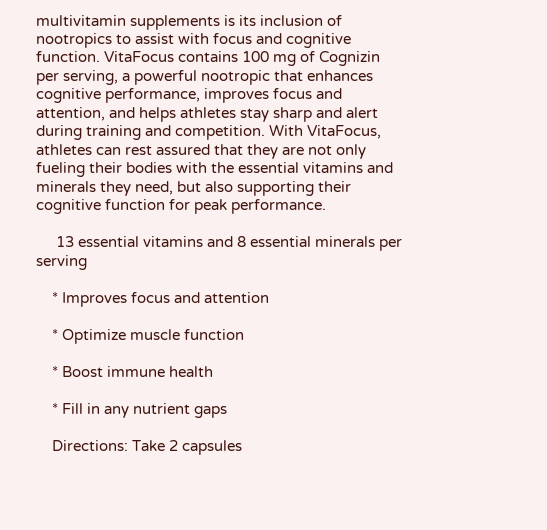multivitamin supplements is its inclusion of nootropics to assist with focus and cognitive function. VitaFocus contains 100 mg of Cognizin per serving, a powerful nootropic that enhances cognitive performance, improves focus and attention, and helps athletes stay sharp and alert during training and competition. With VitaFocus, athletes can rest assured that they are not only fueling their bodies with the essential vitamins and minerals they need, but also supporting their cognitive function for peak performance.

     13 essential vitamins and 8 essential minerals per serving

    * Improves focus and attention

    * Optimize muscle function

    * Boost immune health

    * Fill in any nutrient gaps

    Directions: Take 2 capsules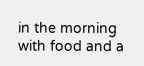in the morning with food and a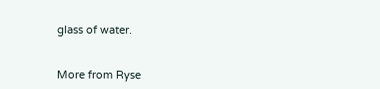glass of water.


More from Ryse